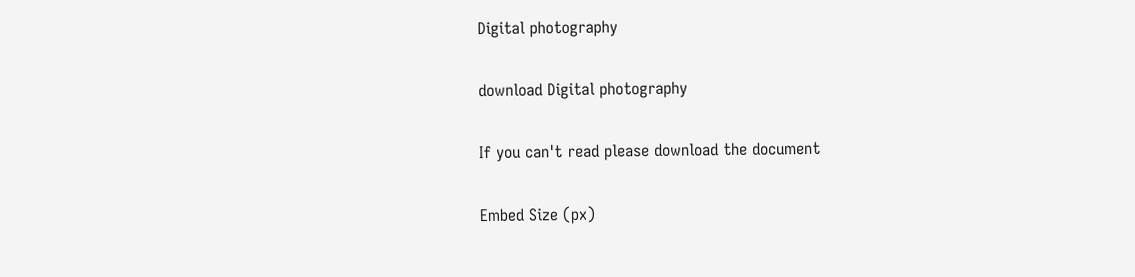Digital photography

download Digital photography

If you can't read please download the document

Embed Size (px)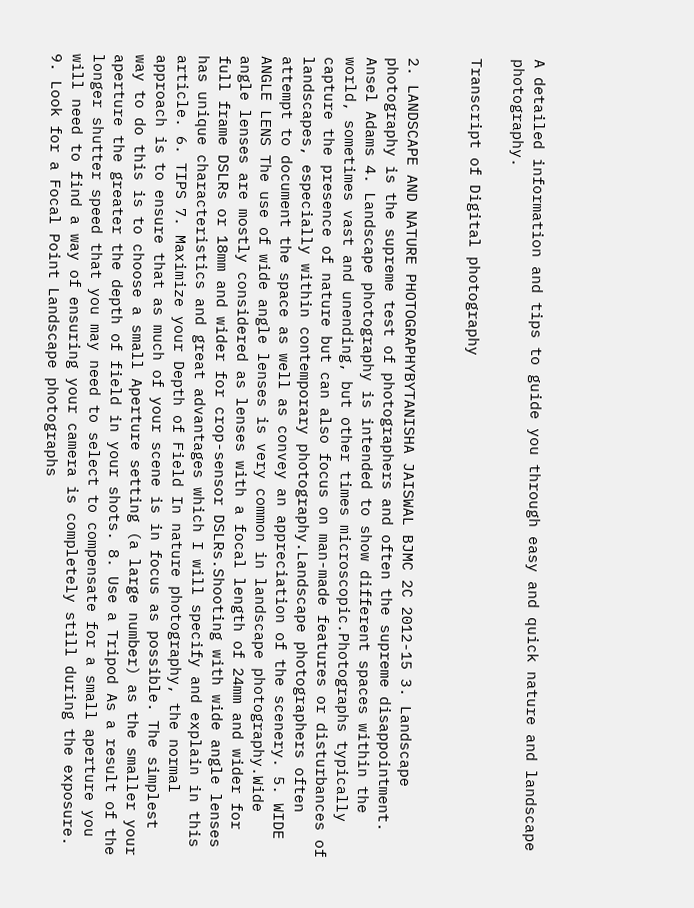A detailed information and tips to guide you through easy and quick nature and landscape photography.

Transcript of Digital photography


2. LANDSCAPE AND NATURE PHOTOGRAPHYBYTANISHA JAISWAL BJMC 2C 2012-15 3. Landscape photography is the supreme test of photographers and often the supreme disappointment. Ansel Adams 4. Landscape photography is intended to show different spaces within the world, sometimes vast and unending, but other times microscopic.Photographs typically capture the presence of nature but can also focus on man-made features or disturbances of landscapes, especially within contemporary photography.Landscape photographers often attempt to document the space as well as convey an appreciation of the scenery. 5. WIDE ANGLE LENS The use of wide angle lenses is very common in landscape photography.Wide angle lenses are mostly considered as lenses with a focal length of 24mm and wider for full frame DSLRs or 18mm and wider for crop-sensor DSLRs.Shooting with wide angle lenses has unique characteristics and great advantages which I will specify and explain in this article. 6. TIPS 7. Maximize your Depth of Field In nature photography, the normal approach is to ensure that as much of your scene is in focus as possible. The simplest way to do this is to choose a small Aperture setting (a large number) as the smaller your aperture the greater the depth of field in your shots. 8. Use a Tripod As a result of the longer shutter speed that you may need to select to compensate for a small aperture you will need to find a way of ensuring your camera is completely still during the exposure. 9. Look for a Focal Point Landscape photographs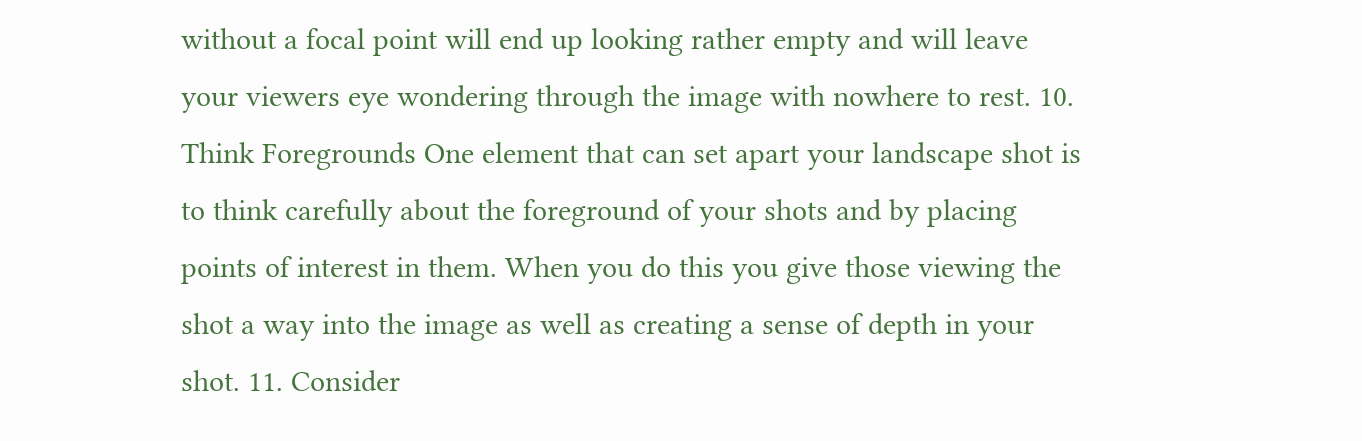without a focal point will end up looking rather empty and will leave your viewers eye wondering through the image with nowhere to rest. 10. Think Foregrounds One element that can set apart your landscape shot is to think carefully about the foreground of your shots and by placing points of interest in them. When you do this you give those viewing the shot a way into the image as well as creating a sense of depth in your shot. 11. Consider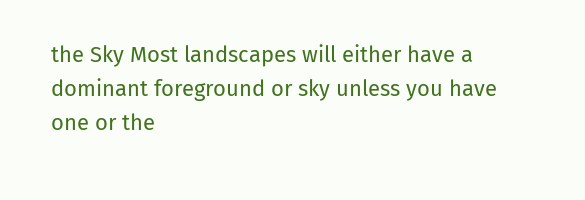the Sky Most landscapes will either have a dominant foreground or sky unless you have one or the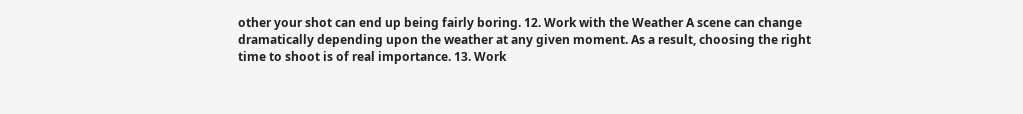other your shot can end up being fairly boring. 12. Work with the Weather A scene can change dramatically depending upon the weather at any given moment. As a result, choosing the right time to shoot is of real importance. 13. Work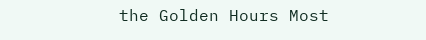the Golden Hours Most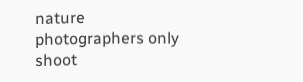nature photographers only shoot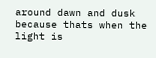around dawn and dusk because thats when the light is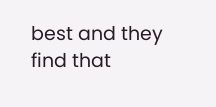best and they find that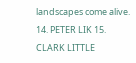landscapes come alive. 14. PETER LIK 15. CLARK LITTLE